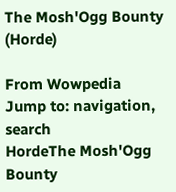The Mosh'Ogg Bounty (Horde)

From Wowpedia
Jump to: navigation, search
HordeThe Mosh'Ogg Bounty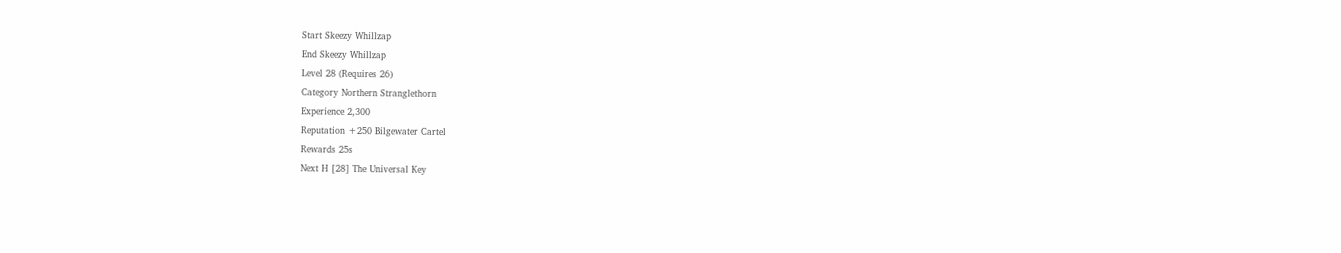Start Skeezy Whillzap
End Skeezy Whillzap
Level 28 (Requires 26)
Category Northern Stranglethorn
Experience 2,300
Reputation +250 Bilgewater Cartel
Rewards 25s
Next H [28] The Universal Key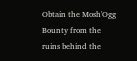Obtain the Mosh'Ogg Bounty from the ruins behind the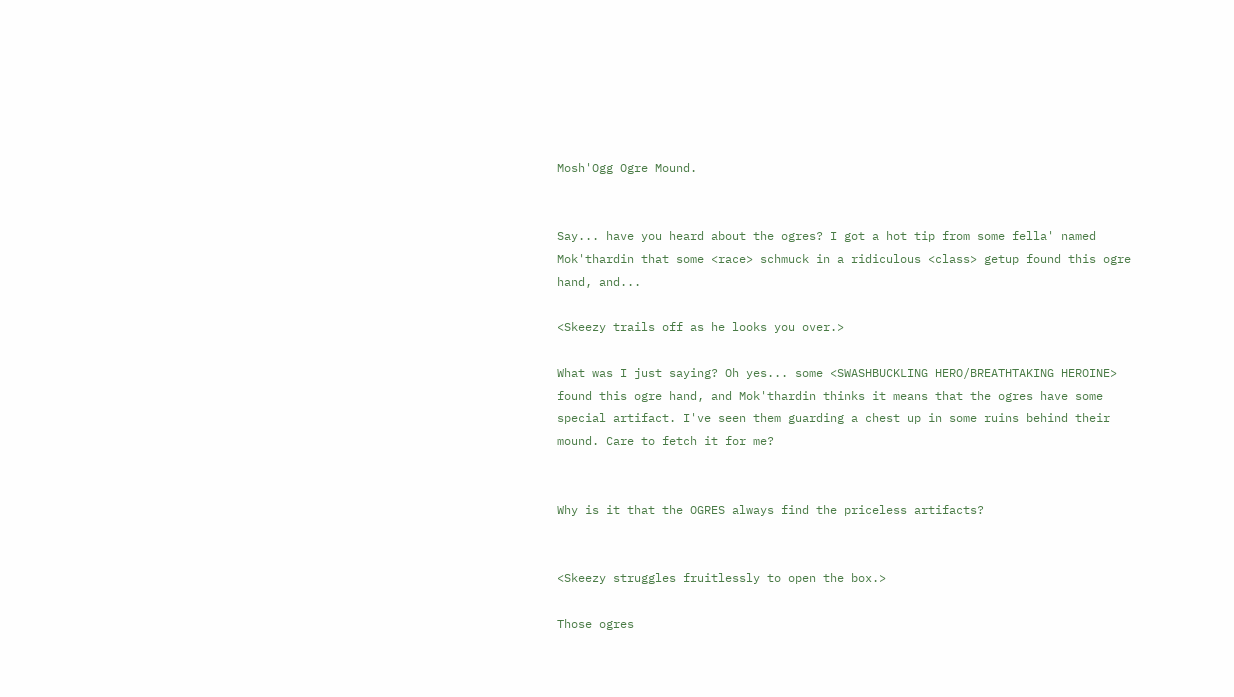Mosh'Ogg Ogre Mound.


Say... have you heard about the ogres? I got a hot tip from some fella' named Mok'thardin that some <race> schmuck in a ridiculous <class> getup found this ogre hand, and...

<Skeezy trails off as he looks you over.>

What was I just saying? Oh yes... some <SWASHBUCKLING HERO/BREATHTAKING HEROINE> found this ogre hand, and Mok'thardin thinks it means that the ogres have some special artifact. I've seen them guarding a chest up in some ruins behind their mound. Care to fetch it for me?


Why is it that the OGRES always find the priceless artifacts?


<Skeezy struggles fruitlessly to open the box.>

Those ogres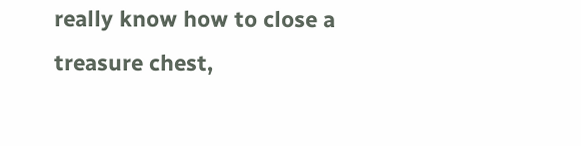really know how to close a treasure chest,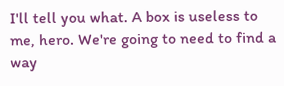I'll tell you what. A box is useless to me, hero. We're going to need to find a way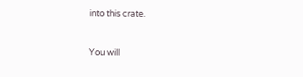into this crate.



You will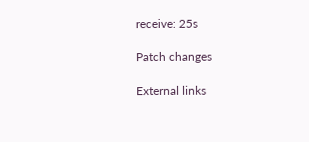receive: 25s

Patch changes

External links